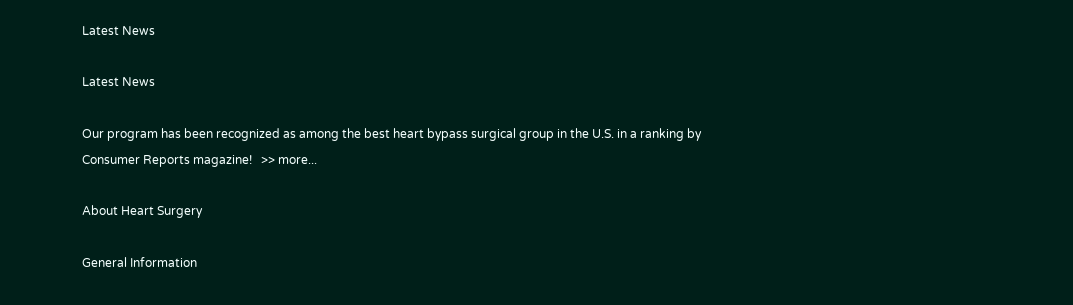Latest News

Latest News

Our program has been recognized as among the best heart bypass surgical group in the U.S. in a ranking by Consumer Reports magazine!   >> more...

About Heart Surgery

General Information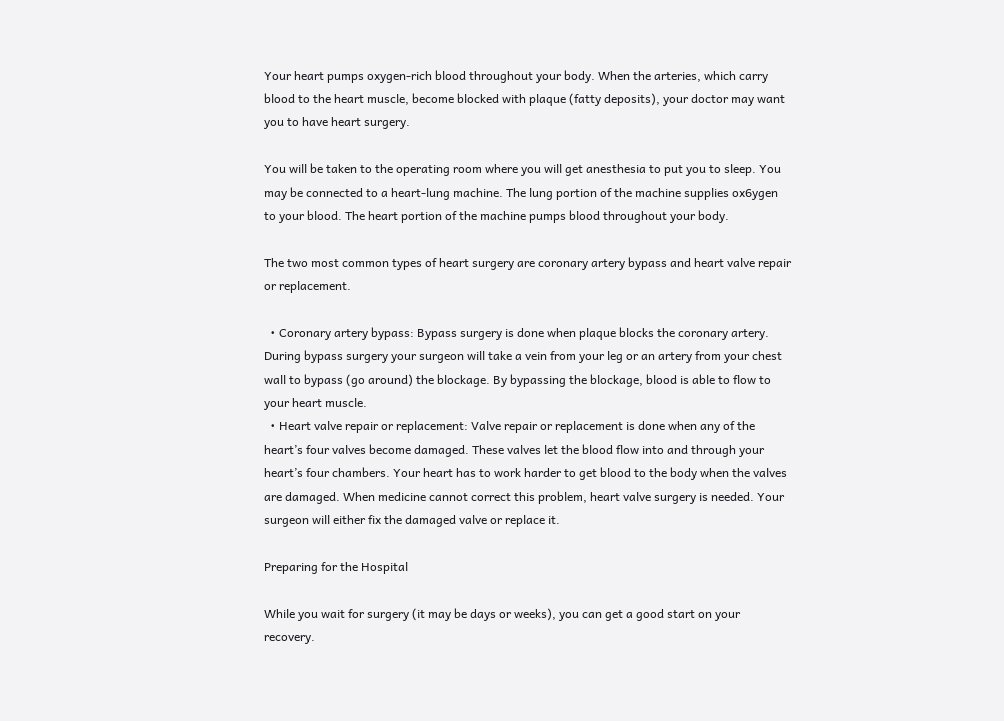Your heart pumps oxygen-rich blood throughout your body. When the arteries, which carry blood to the heart muscle, become blocked with plaque (fatty deposits), your doctor may want you to have heart surgery.

You will be taken to the operating room where you will get anesthesia to put you to sleep. You may be connected to a heart-lung machine. The lung portion of the machine supplies ox6ygen to your blood. The heart portion of the machine pumps blood throughout your body.

The two most common types of heart surgery are coronary artery bypass and heart valve repair or replacement.

  • Coronary artery bypass: Bypass surgery is done when plaque blocks the coronary artery. During bypass surgery your surgeon will take a vein from your leg or an artery from your chest wall to bypass (go around) the blockage. By bypassing the blockage, blood is able to flow to your heart muscle.
  • Heart valve repair or replacement: Valve repair or replacement is done when any of the heart’s four valves become damaged. These valves let the blood flow into and through your heart’s four chambers. Your heart has to work harder to get blood to the body when the valves are damaged. When medicine cannot correct this problem, heart valve surgery is needed. Your surgeon will either fix the damaged valve or replace it.

Preparing for the Hospital

While you wait for surgery (it may be days or weeks), you can get a good start on your recovery.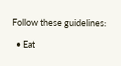Follow these guidelines:

  • Eat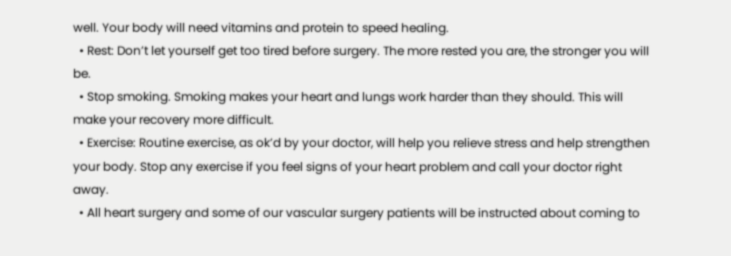well. Your body will need vitamins and protein to speed healing.
  • Rest: Don’t let yourself get too tired before surgery. The more rested you are, the stronger you will be.
  • Stop smoking. Smoking makes your heart and lungs work harder than they should. This will make your recovery more difficult.
  • Exercise: Routine exercise, as ok’d by your doctor, will help you relieve stress and help strengthen your body. Stop any exercise if you feel signs of your heart problem and call your doctor right away.
  • All heart surgery and some of our vascular surgery patients will be instructed about coming to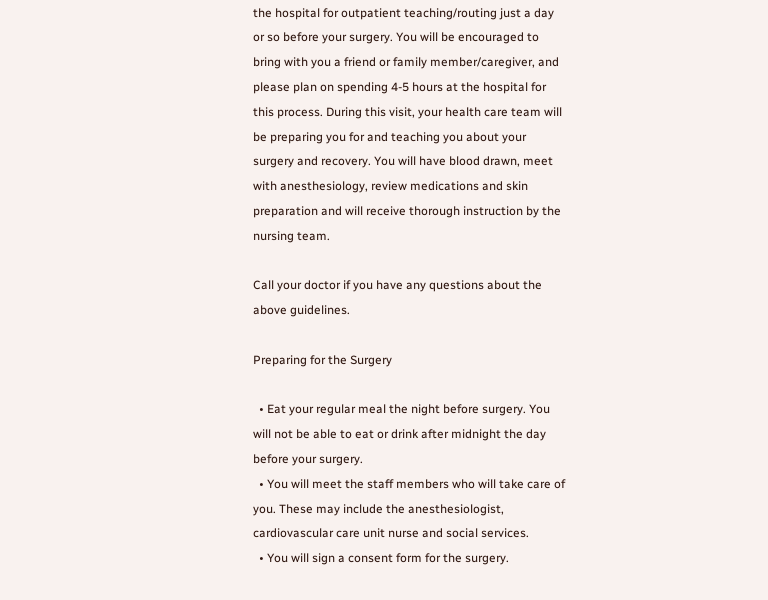the hospital for outpatient teaching/routing just a day or so before your surgery. You will be encouraged to bring with you a friend or family member/caregiver, and please plan on spending 4-5 hours at the hospital for this process. During this visit, your health care team will be preparing you for and teaching you about your surgery and recovery. You will have blood drawn, meet with anesthesiology, review medications and skin preparation and will receive thorough instruction by the nursing team.

Call your doctor if you have any questions about the above guidelines.

Preparing for the Surgery

  • Eat your regular meal the night before surgery. You will not be able to eat or drink after midnight the day before your surgery.
  • You will meet the staff members who will take care of you. These may include the anesthesiologist, cardiovascular care unit nurse and social services.
  • You will sign a consent form for the surgery.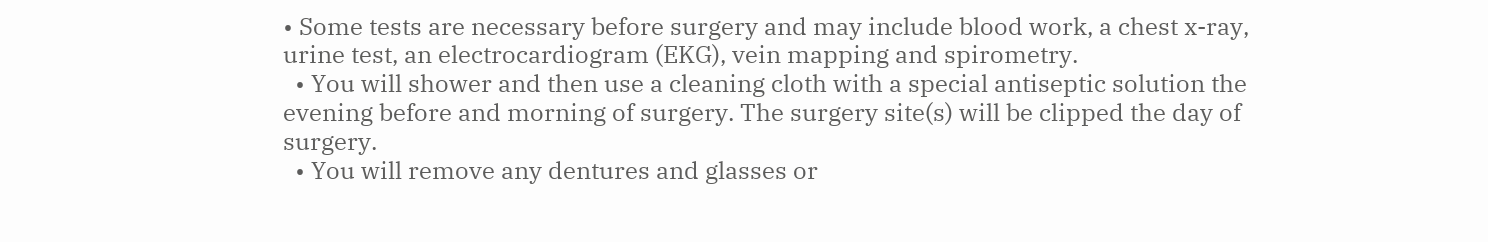• Some tests are necessary before surgery and may include blood work, a chest x-ray, urine test, an electrocardiogram (EKG), vein mapping and spirometry.
  • You will shower and then use a cleaning cloth with a special antiseptic solution the evening before and morning of surgery. The surgery site(s) will be clipped the day of surgery.
  • You will remove any dentures and glasses or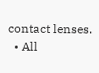contact lenses.
  • All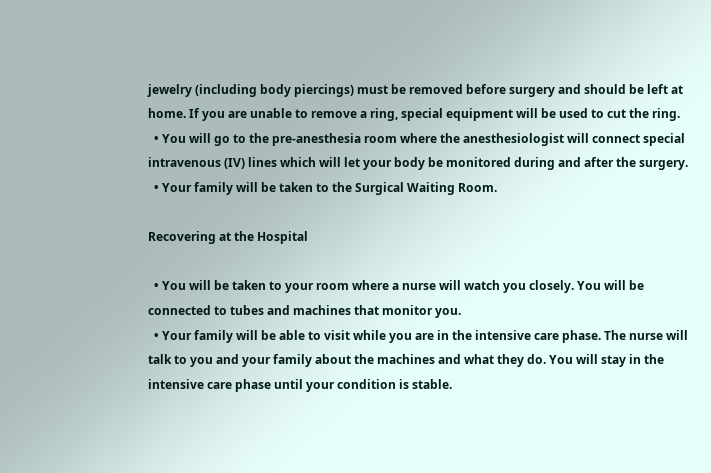jewelry (including body piercings) must be removed before surgery and should be left at home. If you are unable to remove a ring, special equipment will be used to cut the ring.
  • You will go to the pre-anesthesia room where the anesthesiologist will connect special intravenous (IV) lines which will let your body be monitored during and after the surgery.
  • Your family will be taken to the Surgical Waiting Room.

Recovering at the Hospital

  • You will be taken to your room where a nurse will watch you closely. You will be connected to tubes and machines that monitor you.
  • Your family will be able to visit while you are in the intensive care phase. The nurse will talk to you and your family about the machines and what they do. You will stay in the intensive care phase until your condition is stable.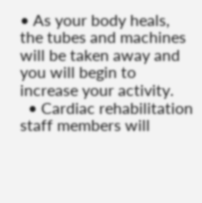• As your body heals, the tubes and machines will be taken away and you will begin to increase your activity.
  • Cardiac rehabilitation staff members will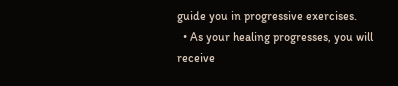guide you in progressive exercises.
  • As your healing progresses, you will receive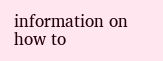information on how to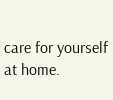care for yourself at home.